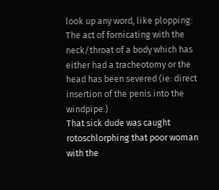look up any word, like plopping:
The act of fornicating with the neck/throat of a body which has either had a tracheotomy or the head has been severed (ie: direct insertion of the penis into the windpipe.)
That sick dude was caught rotoschlorphing that poor woman with the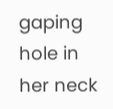gaping hole in her neck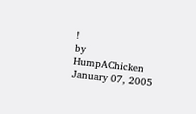!
by HumpAChicken January 07, 2005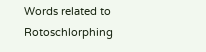Words related to Rotoschlorphing